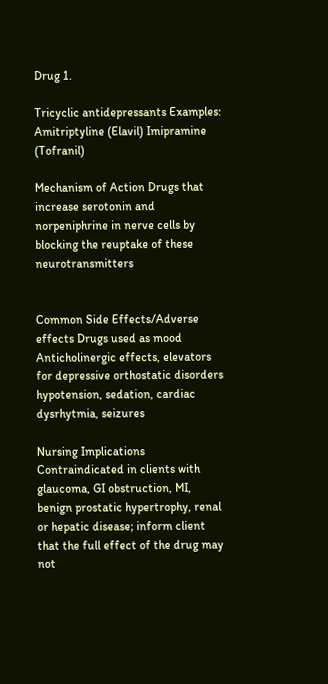Drug 1.

Tricyclic antidepressants Examples: Amitriptyline (Elavil) Imipramine (Tofranil)

Mechanism of Action Drugs that increase serotonin and norpeniphrine in nerve cells by blocking the reuptake of these neurotransmitters


Common Side Effects/Adverse effects Drugs used as mood Anticholinergic effects, elevators for depressive orthostatic disorders hypotension, sedation, cardiac dysrhytmia, seizures

Nursing Implications Contraindicated in clients with glaucoma, GI obstruction, MI, benign prostatic hypertrophy, renal or hepatic disease; inform client that the full effect of the drug may not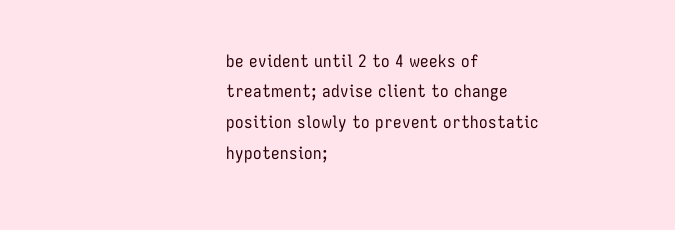be evident until 2 to 4 weeks of treatment; advise client to change position slowly to prevent orthostatic hypotension;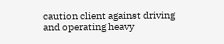caution client against driving and operating heavy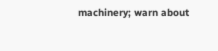machinery; warn about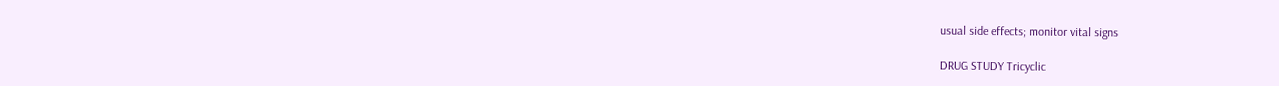usual side effects; monitor vital signs

DRUG STUDY Tricyclic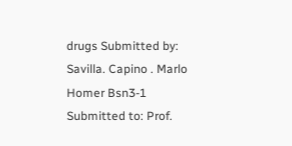drugs Submitted by: Savilla. Capino . Marlo Homer Bsn3-1 Submitted to: Prof.